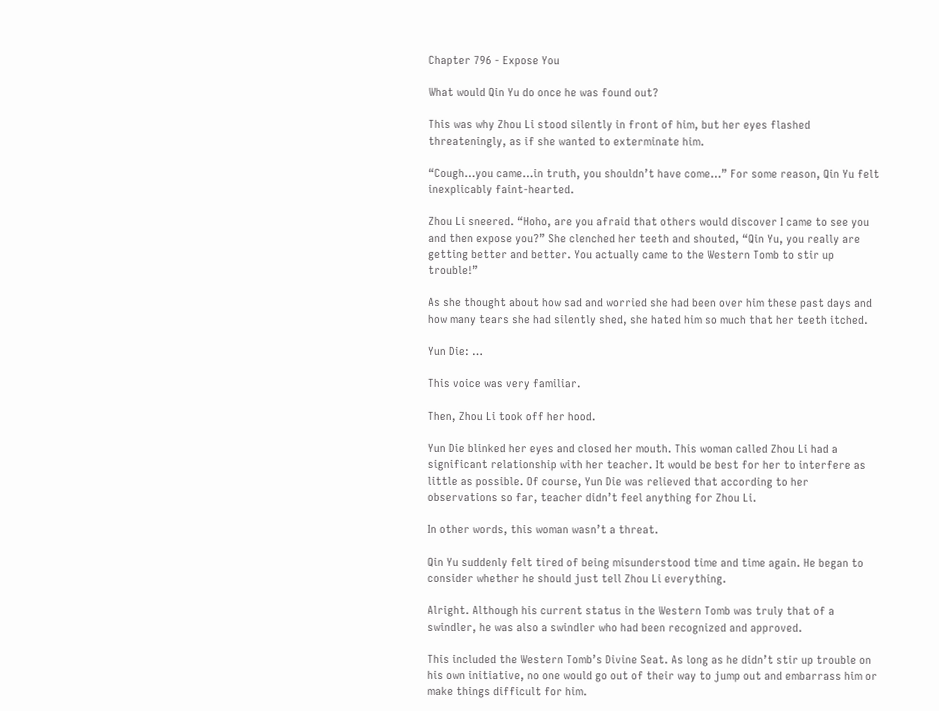Chapter 796 - Expose You

What would Qin Yu do once he was found out?

This was why Zhou Li stood silently in front of him, but her eyes flashed threateningly, as if she wanted to exterminate him.

“Cough…you came…in truth, you shouldn’t have come…” For some reason, Qin Yu felt inexplicably faint-hearted.

Zhou Li sneered. “Hoho, are you afraid that others would discover I came to see you and then expose you?” She clenched her teeth and shouted, “Qin Yu, you really are getting better and better. You actually came to the Western Tomb to stir up trouble!”

As she thought about how sad and worried she had been over him these past days and how many tears she had silently shed, she hated him so much that her teeth itched.

Yun Die: …

This voice was very familiar.

Then, Zhou Li took off her hood.

Yun Die blinked her eyes and closed her mouth. This woman called Zhou Li had a significant relationship with her teacher. It would be best for her to interfere as little as possible. Of course, Yun Die was relieved that according to her observations so far, teacher didn’t feel anything for Zhou Li.

In other words, this woman wasn’t a threat.

Qin Yu suddenly felt tired of being misunderstood time and time again. He began to consider whether he should just tell Zhou Li everything.

Alright. Although his current status in the Western Tomb was truly that of a swindler, he was also a swindler who had been recognized and approved.

This included the Western Tomb’s Divine Seat. As long as he didn’t stir up trouble on his own initiative, no one would go out of their way to jump out and embarrass him or make things difficult for him.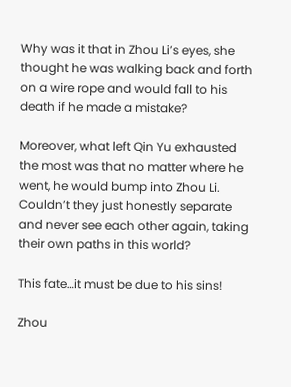Why was it that in Zhou Li’s eyes, she thought he was walking back and forth on a wire rope and would fall to his death if he made a mistake?

Moreover, what left Qin Yu exhausted the most was that no matter where he went, he would bump into Zhou Li. Couldn’t they just honestly separate and never see each other again, taking their own paths in this world?

This fate…it must be due to his sins!

Zhou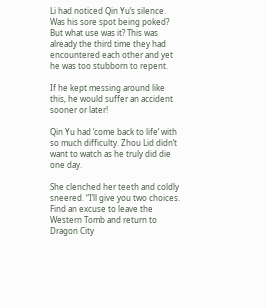Li had noticed Qin Yu’s silence. Was his sore spot being poked? But what use was it? This was already the third time they had encountered each other and yet he was too stubborn to repent.

If he kept messing around like this, he would suffer an accident sooner or later!

Qin Yu had ‘come back to life’ with so much difficulty. Zhou Lid didn’t want to watch as he truly did die one day.

She clenched her teeth and coldly sneered. “I’ll give you two choices. Find an excuse to leave the Western Tomb and return to Dragon City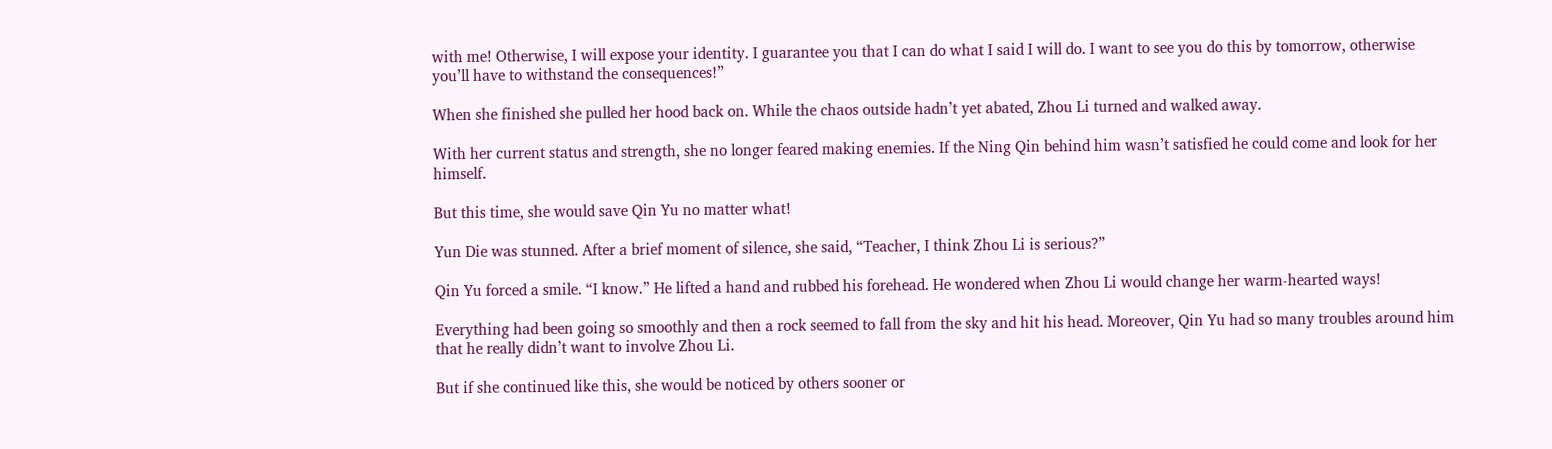with me! Otherwise, I will expose your identity. I guarantee you that I can do what I said I will do. I want to see you do this by tomorrow, otherwise you’ll have to withstand the consequences!”

When she finished she pulled her hood back on. While the chaos outside hadn’t yet abated, Zhou Li turned and walked away.

With her current status and strength, she no longer feared making enemies. If the Ning Qin behind him wasn’t satisfied he could come and look for her himself.

But this time, she would save Qin Yu no matter what!

Yun Die was stunned. After a brief moment of silence, she said, “Teacher, I think Zhou Li is serious?”

Qin Yu forced a smile. “I know.” He lifted a hand and rubbed his forehead. He wondered when Zhou Li would change her warm-hearted ways!

Everything had been going so smoothly and then a rock seemed to fall from the sky and hit his head. Moreover, Qin Yu had so many troubles around him that he really didn’t want to involve Zhou Li.

But if she continued like this, she would be noticed by others sooner or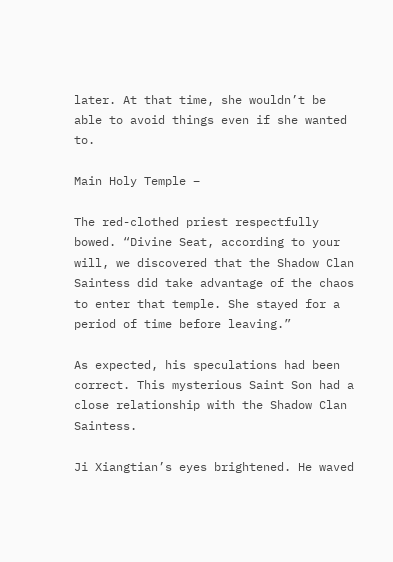later. At that time, she wouldn’t be able to avoid things even if she wanted to.

Main Holy Temple –

The red-clothed priest respectfully bowed. “Divine Seat, according to your will, we discovered that the Shadow Clan Saintess did take advantage of the chaos to enter that temple. She stayed for a period of time before leaving.”

As expected, his speculations had been correct. This mysterious Saint Son had a close relationship with the Shadow Clan Saintess.

Ji Xiangtian’s eyes brightened. He waved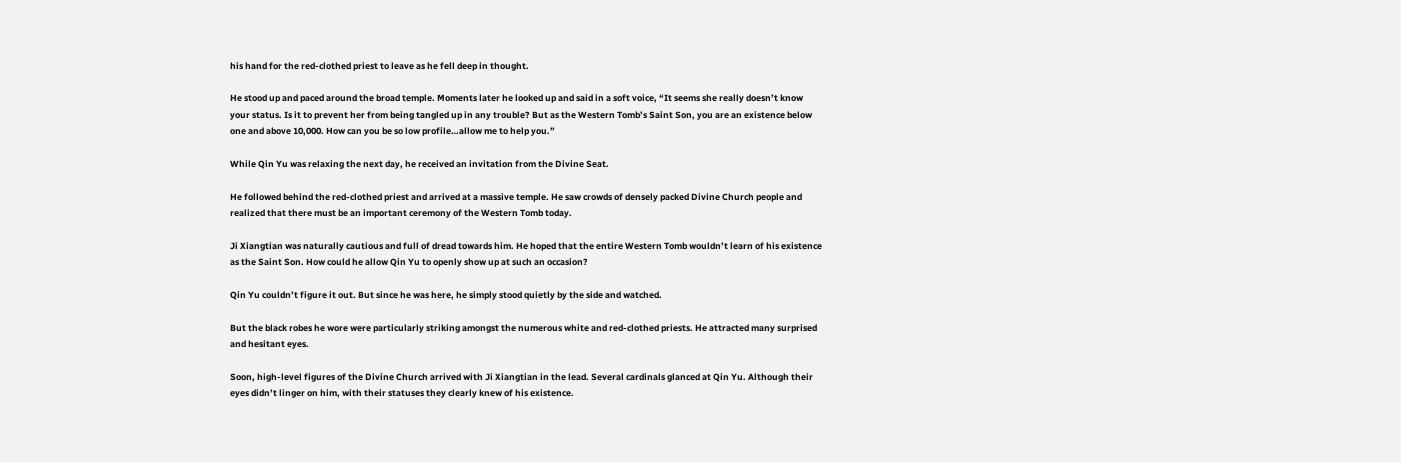his hand for the red-clothed priest to leave as he fell deep in thought.

He stood up and paced around the broad temple. Moments later he looked up and said in a soft voice, “It seems she really doesn’t know your status. Is it to prevent her from being tangled up in any trouble? But as the Western Tomb’s Saint Son, you are an existence below one and above 10,000. How can you be so low profile…allow me to help you.”

While Qin Yu was relaxing the next day, he received an invitation from the Divine Seat.

He followed behind the red-clothed priest and arrived at a massive temple. He saw crowds of densely packed Divine Church people and realized that there must be an important ceremony of the Western Tomb today.

Ji Xiangtian was naturally cautious and full of dread towards him. He hoped that the entire Western Tomb wouldn’t learn of his existence as the Saint Son. How could he allow Qin Yu to openly show up at such an occasion?

Qin Yu couldn’t figure it out. But since he was here, he simply stood quietly by the side and watched.

But the black robes he wore were particularly striking amongst the numerous white and red-clothed priests. He attracted many surprised and hesitant eyes.

Soon, high-level figures of the Divine Church arrived with Ji Xiangtian in the lead. Several cardinals glanced at Qin Yu. Although their eyes didn’t linger on him, with their statuses they clearly knew of his existence.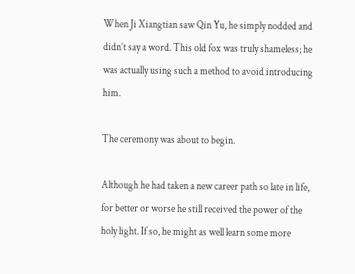When Ji Xiangtian saw Qin Yu, he simply nodded and didn’t say a word. This old fox was truly shameless; he was actually using such a method to avoid introducing him.

The ceremony was about to begin.

Although he had taken a new career path so late in life, for better or worse he still received the power of the holy light. If so, he might as well learn some more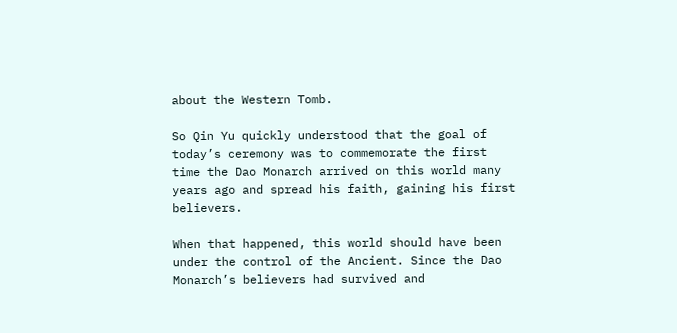about the Western Tomb.

So Qin Yu quickly understood that the goal of today’s ceremony was to commemorate the first time the Dao Monarch arrived on this world many years ago and spread his faith, gaining his first believers.

When that happened, this world should have been under the control of the Ancient. Since the Dao Monarch’s believers had survived and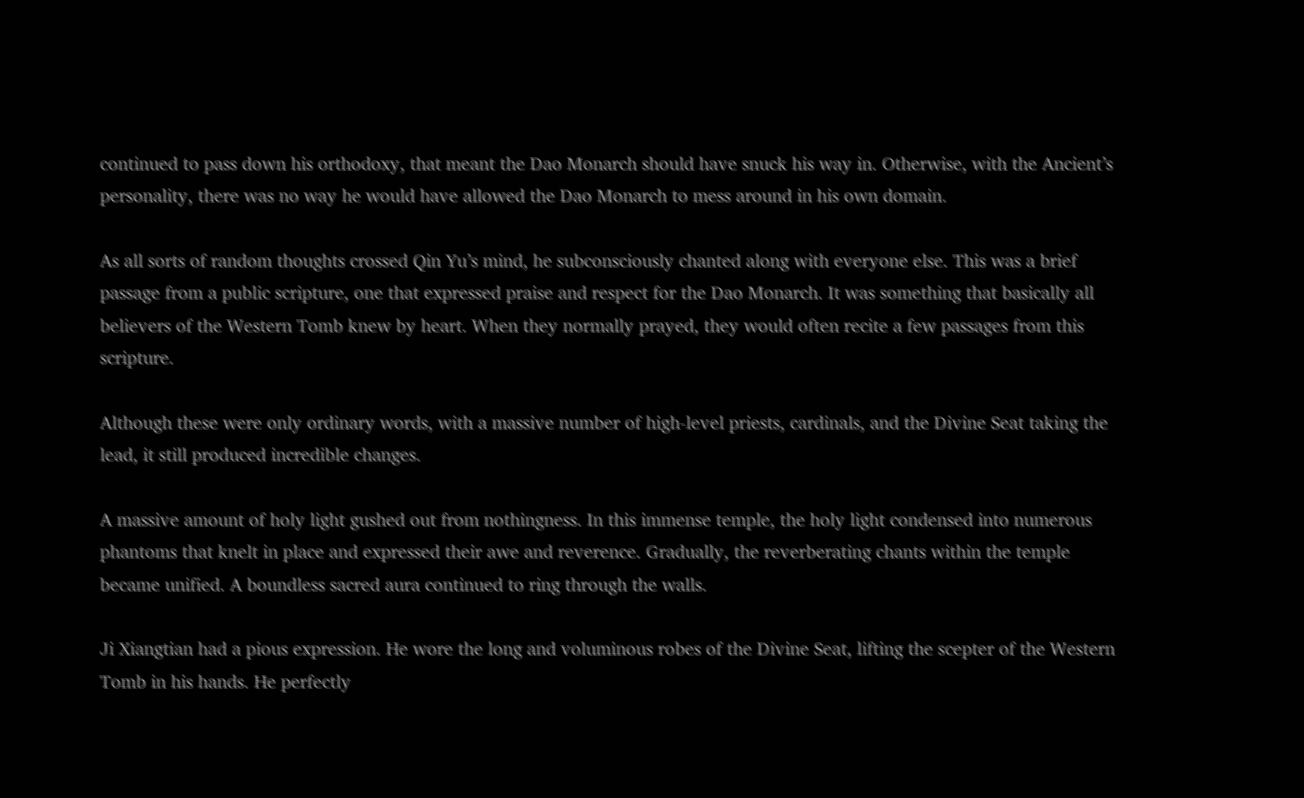continued to pass down his orthodoxy, that meant the Dao Monarch should have snuck his way in. Otherwise, with the Ancient’s personality, there was no way he would have allowed the Dao Monarch to mess around in his own domain.

As all sorts of random thoughts crossed Qin Yu’s mind, he subconsciously chanted along with everyone else. This was a brief passage from a public scripture, one that expressed praise and respect for the Dao Monarch. It was something that basically all believers of the Western Tomb knew by heart. When they normally prayed, they would often recite a few passages from this scripture.

Although these were only ordinary words, with a massive number of high-level priests, cardinals, and the Divine Seat taking the lead, it still produced incredible changes.

A massive amount of holy light gushed out from nothingness. In this immense temple, the holy light condensed into numerous phantoms that knelt in place and expressed their awe and reverence. Gradually, the reverberating chants within the temple became unified. A boundless sacred aura continued to ring through the walls.

Ji Xiangtian had a pious expression. He wore the long and voluminous robes of the Divine Seat, lifting the scepter of the Western Tomb in his hands. He perfectly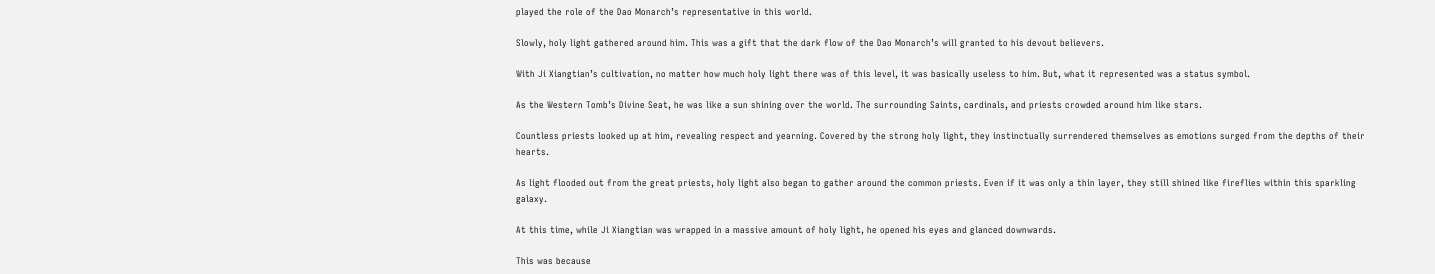played the role of the Dao Monarch’s representative in this world.

Slowly, holy light gathered around him. This was a gift that the dark flow of the Dao Monarch’s will granted to his devout believers.

With Ji Xiangtian’s cultivation, no matter how much holy light there was of this level, it was basically useless to him. But, what it represented was a status symbol.

As the Western Tomb’s Divine Seat, he was like a sun shining over the world. The surrounding Saints, cardinals, and priests crowded around him like stars.

Countless priests looked up at him, revealing respect and yearning. Covered by the strong holy light, they instinctually surrendered themselves as emotions surged from the depths of their hearts.

As light flooded out from the great priests, holy light also began to gather around the common priests. Even if it was only a thin layer, they still shined like fireflies within this sparkling galaxy.

At this time, while Ji Xiangtian was wrapped in a massive amount of holy light, he opened his eyes and glanced downwards.

This was because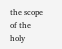the scope of the holy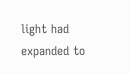light had expanded to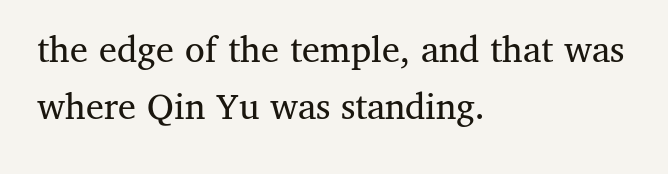the edge of the temple, and that was where Qin Yu was standing.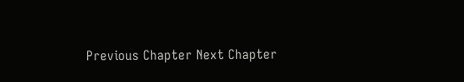Previous Chapter Next Chapter